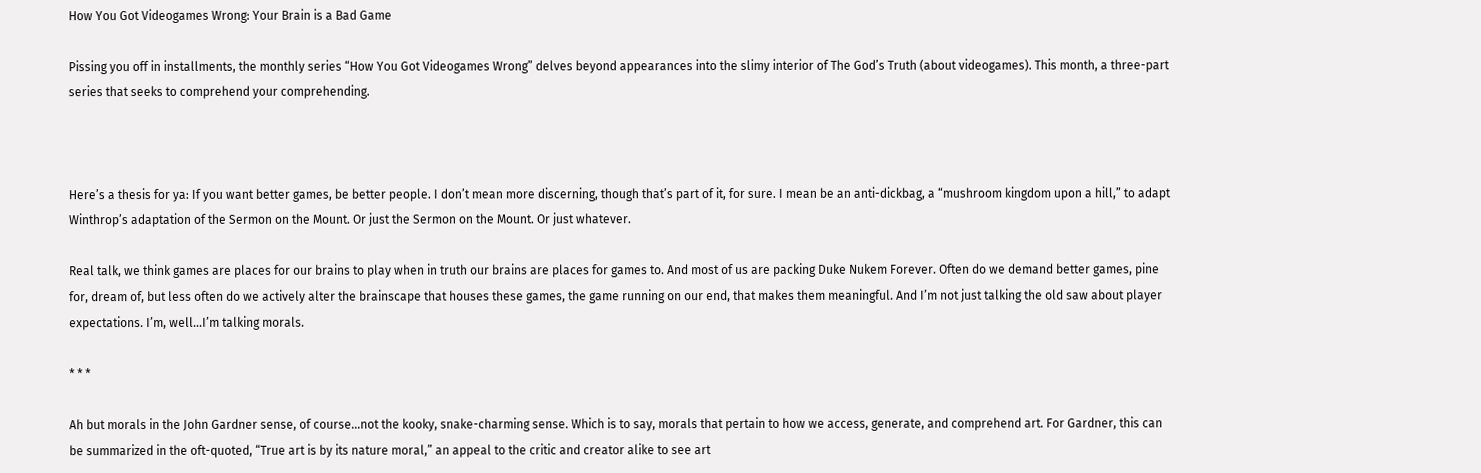How You Got Videogames Wrong: Your Brain is a Bad Game

Pissing you off in installments, the monthly series “How You Got Videogames Wrong” delves beyond appearances into the slimy interior of The God’s Truth (about videogames). This month, a three-part series that seeks to comprehend your comprehending.



Here’s a thesis for ya: If you want better games, be better people. I don’t mean more discerning, though that’s part of it, for sure. I mean be an anti-dickbag, a “mushroom kingdom upon a hill,” to adapt Winthrop’s adaptation of the Sermon on the Mount. Or just the Sermon on the Mount. Or just whatever.

Real talk, we think games are places for our brains to play when in truth our brains are places for games to. And most of us are packing Duke Nukem Forever. Often do we demand better games, pine for, dream of, but less often do we actively alter the brainscape that houses these games, the game running on our end, that makes them meaningful. And I’m not just talking the old saw about player expectations. I’m, well…I’m talking morals.

* * *

Ah but morals in the John Gardner sense, of course…not the kooky, snake-charming sense. Which is to say, morals that pertain to how we access, generate, and comprehend art. For Gardner, this can be summarized in the oft-quoted, “True art is by its nature moral,” an appeal to the critic and creator alike to see art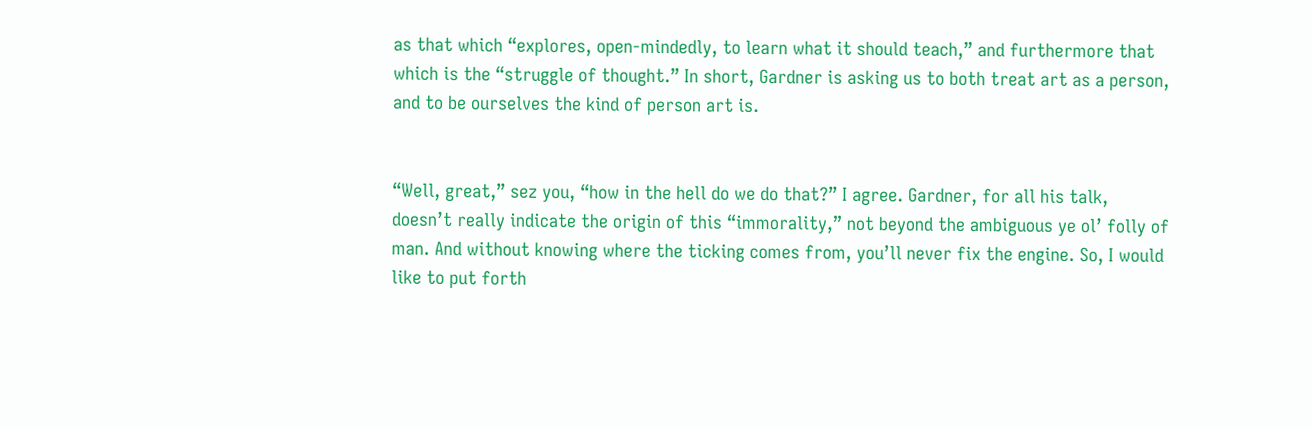as that which “explores, open-mindedly, to learn what it should teach,” and furthermore that which is the “struggle of thought.” In short, Gardner is asking us to both treat art as a person, and to be ourselves the kind of person art is.


“Well, great,” sez you, “how in the hell do we do that?” I agree. Gardner, for all his talk, doesn’t really indicate the origin of this “immorality,” not beyond the ambiguous ye ol’ folly of man. And without knowing where the ticking comes from, you’ll never fix the engine. So, I would like to put forth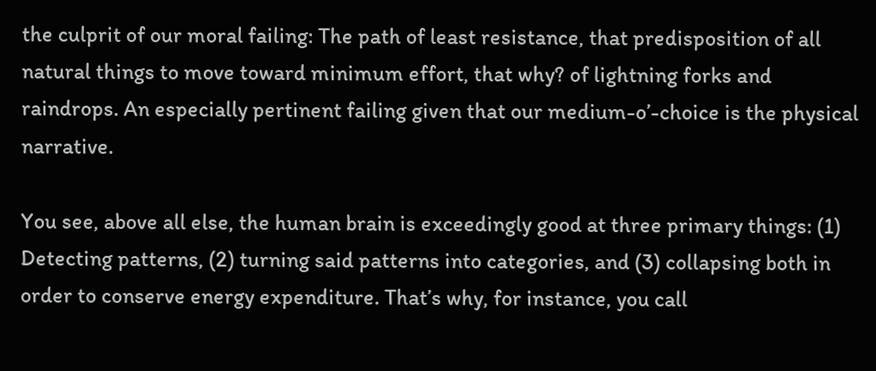the culprit of our moral failing: The path of least resistance, that predisposition of all natural things to move toward minimum effort, that why? of lightning forks and raindrops. An especially pertinent failing given that our medium-o’-choice is the physical narrative.

You see, above all else, the human brain is exceedingly good at three primary things: (1) Detecting patterns, (2) turning said patterns into categories, and (3) collapsing both in order to conserve energy expenditure. That’s why, for instance, you call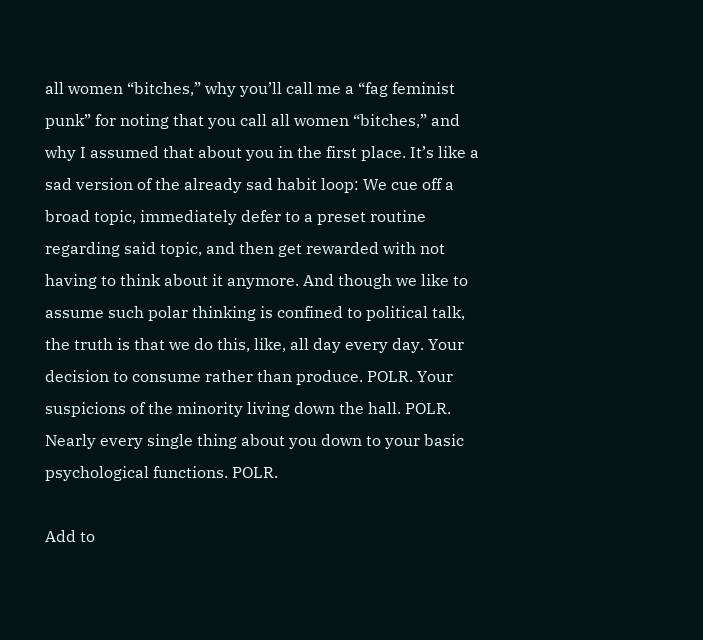all women “bitches,” why you’ll call me a “fag feminist punk” for noting that you call all women “bitches,” and why I assumed that about you in the first place. It’s like a sad version of the already sad habit loop: We cue off a broad topic, immediately defer to a preset routine regarding said topic, and then get rewarded with not having to think about it anymore. And though we like to assume such polar thinking is confined to political talk, the truth is that we do this, like, all day every day. Your decision to consume rather than produce. POLR. Your suspicions of the minority living down the hall. POLR. Nearly every single thing about you down to your basic psychological functions. POLR.

Add to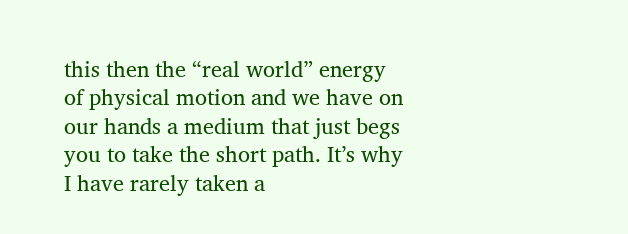this then the “real world” energy of physical motion and we have on our hands a medium that just begs you to take the short path. It’s why I have rarely taken a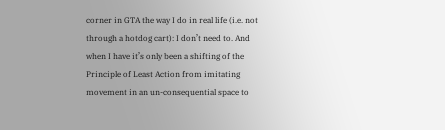corner in GTA the way I do in real life (i.e. not through a hotdog cart): I don’t need to. And when I have it’s only been a shifting of the Principle of Least Action from imitating movement in an un-consequential space to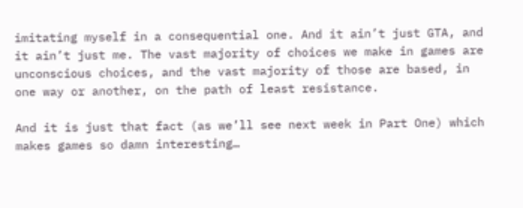imitating myself in a consequential one. And it ain’t just GTA, and it ain’t just me. The vast majority of choices we make in games are unconscious choices, and the vast majority of those are based, in one way or another, on the path of least resistance.

And it is just that fact (as we’ll see next week in Part One) which makes games so damn interesting…